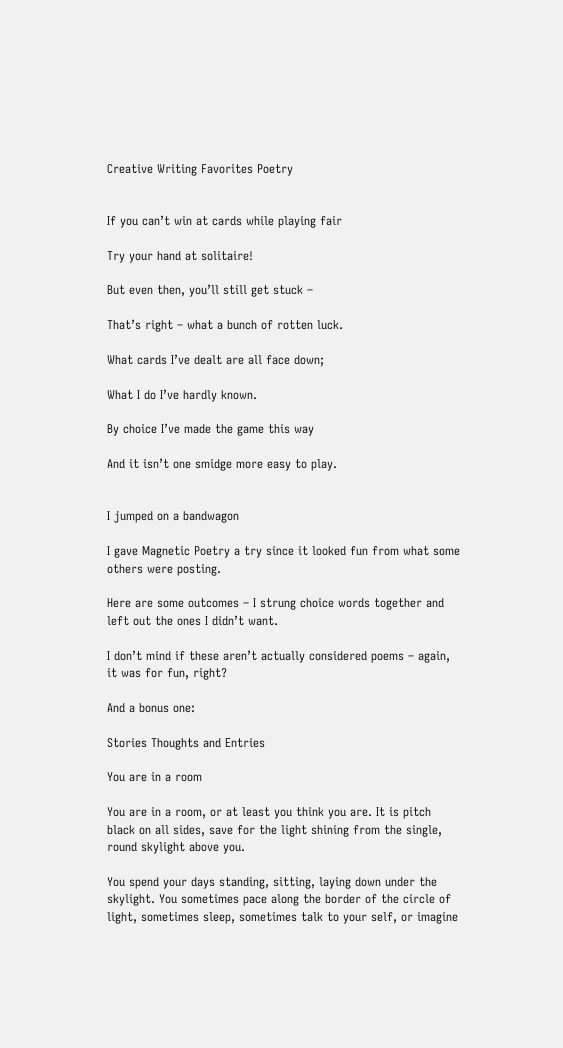Creative Writing Favorites Poetry


If you can’t win at cards while playing fair

Try your hand at solitaire!

But even then, you’ll still get stuck –

That’s right – what a bunch of rotten luck.

What cards I’ve dealt are all face down;

What I do I’ve hardly known.

By choice I’ve made the game this way

And it isn’t one smidge more easy to play.


I jumped on a bandwagon

I gave Magnetic Poetry a try since it looked fun from what some others were posting.

Here are some outcomes – I strung choice words together and left out the ones I didn’t want.

I don’t mind if these aren’t actually considered poems – again, it was for fun, right?

And a bonus one:

Stories Thoughts and Entries

You are in a room

You are in a room, or at least you think you are. It is pitch black on all sides, save for the light shining from the single, round skylight above you.

You spend your days standing, sitting, laying down under the skylight. You sometimes pace along the border of the circle of light, sometimes sleep, sometimes talk to your self, or imagine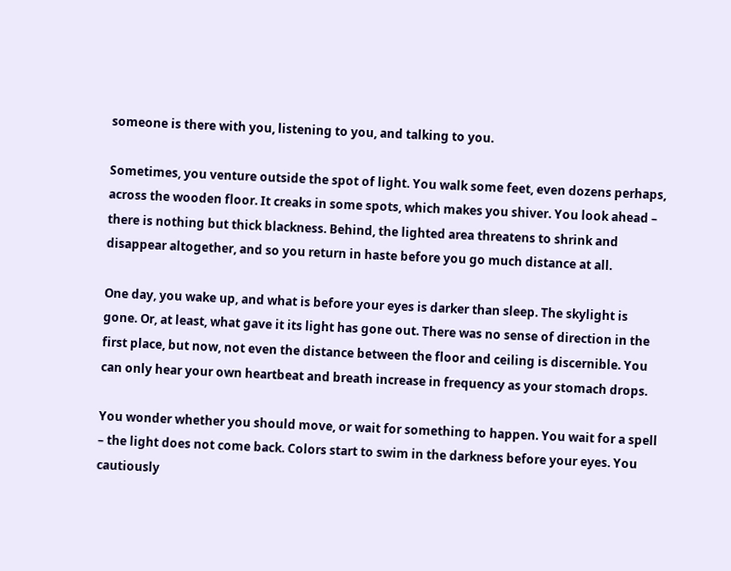someone is there with you, listening to you, and talking to you.

Sometimes, you venture outside the spot of light. You walk some feet, even dozens perhaps, across the wooden floor. It creaks in some spots, which makes you shiver. You look ahead – there is nothing but thick blackness. Behind, the lighted area threatens to shrink and disappear altogether, and so you return in haste before you go much distance at all.

One day, you wake up, and what is before your eyes is darker than sleep. The skylight is gone. Or, at least, what gave it its light has gone out. There was no sense of direction in the first place, but now, not even the distance between the floor and ceiling is discernible. You can only hear your own heartbeat and breath increase in frequency as your stomach drops.

You wonder whether you should move, or wait for something to happen. You wait for a spell – the light does not come back. Colors start to swim in the darkness before your eyes. You cautiously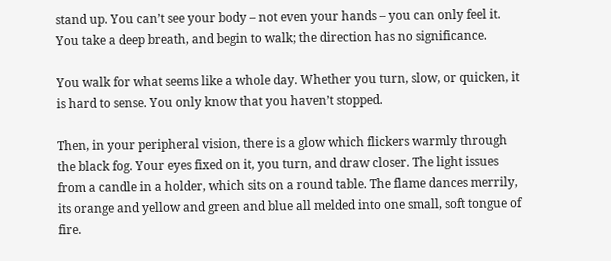stand up. You can’t see your body – not even your hands – you can only feel it. You take a deep breath, and begin to walk; the direction has no significance.

You walk for what seems like a whole day. Whether you turn, slow, or quicken, it is hard to sense. You only know that you haven’t stopped.

Then, in your peripheral vision, there is a glow which flickers warmly through the black fog. Your eyes fixed on it, you turn, and draw closer. The light issues from a candle in a holder, which sits on a round table. The flame dances merrily, its orange and yellow and green and blue all melded into one small, soft tongue of fire.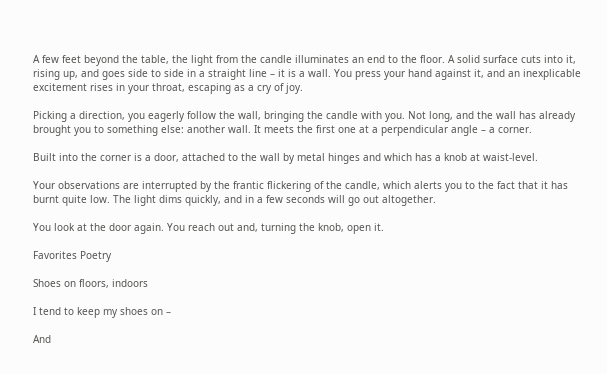A few feet beyond the table, the light from the candle illuminates an end to the floor. A solid surface cuts into it, rising up, and goes side to side in a straight line – it is a wall. You press your hand against it, and an inexplicable excitement rises in your throat, escaping as a cry of joy.

Picking a direction, you eagerly follow the wall, bringing the candle with you. Not long, and the wall has already brought you to something else: another wall. It meets the first one at a perpendicular angle – a corner.

Built into the corner is a door, attached to the wall by metal hinges and which has a knob at waist-level.

Your observations are interrupted by the frantic flickering of the candle, which alerts you to the fact that it has burnt quite low. The light dims quickly, and in a few seconds will go out altogether.

You look at the door again. You reach out and, turning the knob, open it.

Favorites Poetry

Shoes on floors, indoors

I tend to keep my shoes on –

And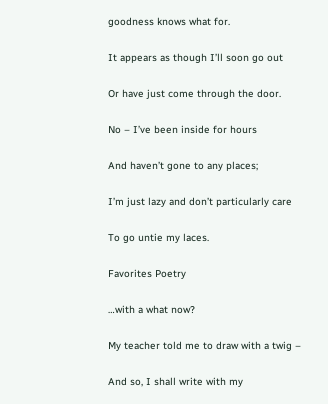goodness knows what for.

It appears as though I’ll soon go out

Or have just come through the door.

No – I’ve been inside for hours

And haven’t gone to any places;

I’m just lazy and don’t particularly care

To go untie my laces.

Favorites Poetry

…with a what now?

My teacher told me to draw with a twig –

And so, I shall write with my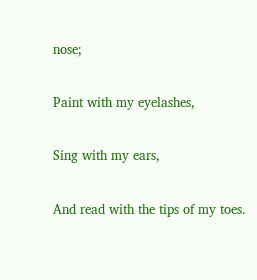nose;

Paint with my eyelashes,

Sing with my ears,

And read with the tips of my toes.